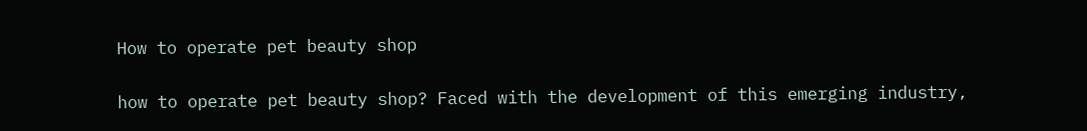How to operate pet beauty shop

how to operate pet beauty shop? Faced with the development of this emerging industry,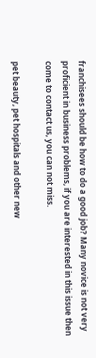franchisees should be how to do a good job? Many novice is not very proficient in business problems, if you are interested in this issue then come to contact us, you can not miss.

pet beauty, pet hospitals and other new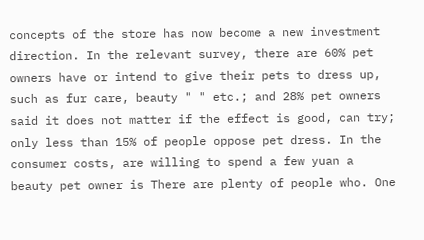concepts of the store has now become a new investment direction. In the relevant survey, there are 60% pet owners have or intend to give their pets to dress up, such as fur care, beauty " " etc.; and 28% pet owners said it does not matter if the effect is good, can try; only less than 15% of people oppose pet dress. In the consumer costs, are willing to spend a few yuan a beauty pet owner is There are plenty of people who. One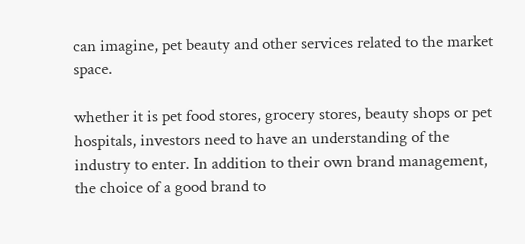can imagine, pet beauty and other services related to the market space.

whether it is pet food stores, grocery stores, beauty shops or pet hospitals, investors need to have an understanding of the industry to enter. In addition to their own brand management, the choice of a good brand to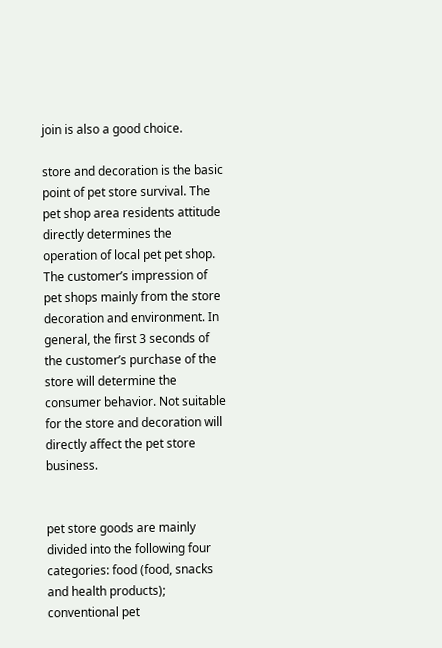join is also a good choice.

store and decoration is the basic point of pet store survival. The pet shop area residents attitude directly determines the operation of local pet pet shop. The customer’s impression of pet shops mainly from the store decoration and environment. In general, the first 3 seconds of the customer’s purchase of the store will determine the consumer behavior. Not suitable for the store and decoration will directly affect the pet store business.


pet store goods are mainly divided into the following four categories: food (food, snacks and health products); conventional pet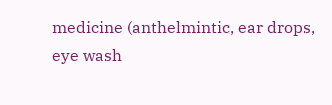medicine (anthelmintic, ear drops, eye wash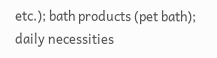etc.); bath products (pet bath); daily necessities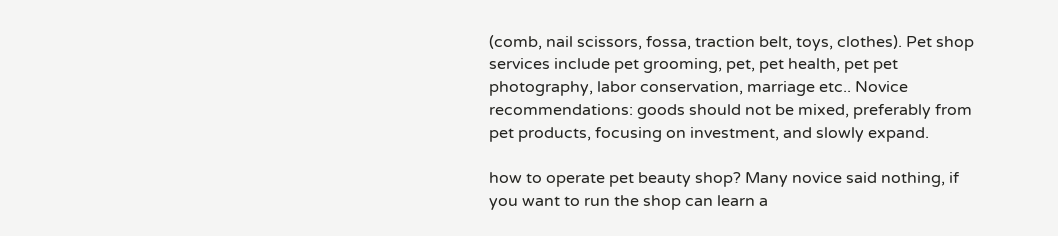(comb, nail scissors, fossa, traction belt, toys, clothes). Pet shop services include pet grooming, pet, pet health, pet pet photography, labor conservation, marriage etc.. Novice recommendations: goods should not be mixed, preferably from pet products, focusing on investment, and slowly expand.

how to operate pet beauty shop? Many novice said nothing, if you want to run the shop can learn a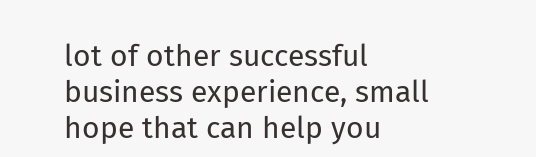lot of other successful business experience, small hope that can help you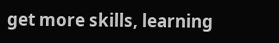get more skills, learning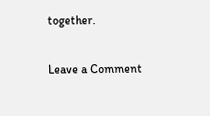together.

Leave a Comment